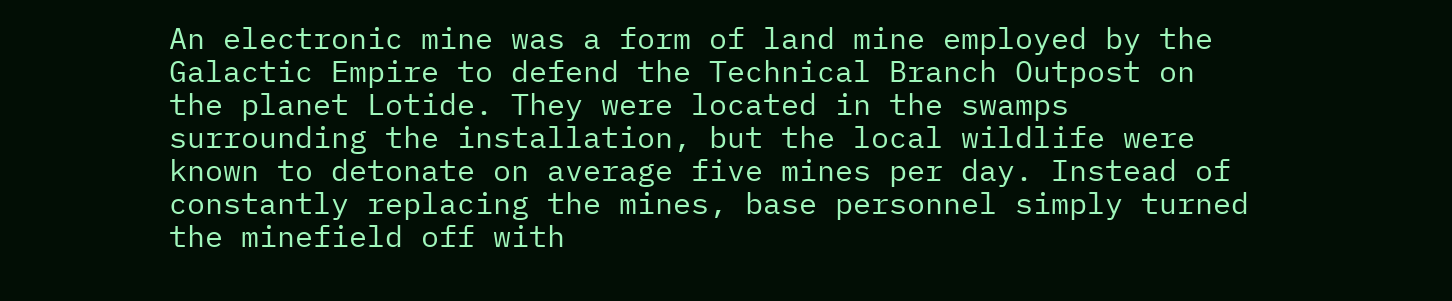An electronic mine was a form of land mine employed by the Galactic Empire to defend the Technical Branch Outpost on the planet Lotide. They were located in the swamps surrounding the installation, but the local wildlife were known to detonate on average five mines per day. Instead of constantly replacing the mines, base personnel simply turned the minefield off with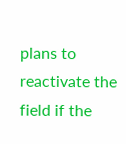plans to reactivate the field if the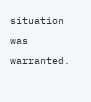situation was warranted.